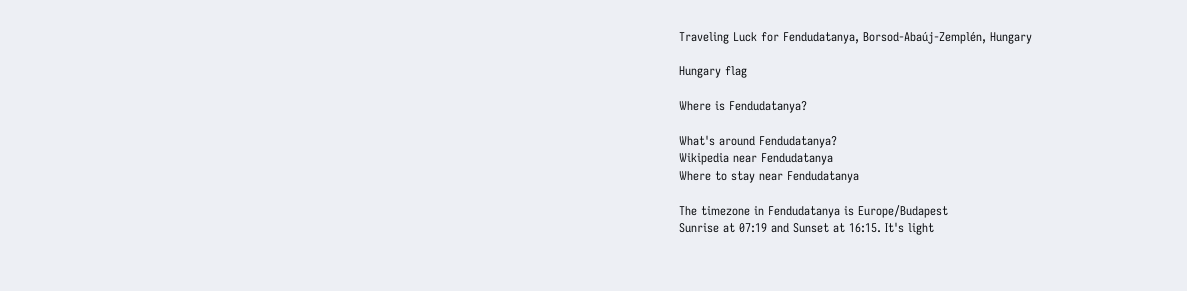Traveling Luck for Fendudatanya, Borsod-Abaúj-Zemplén, Hungary

Hungary flag

Where is Fendudatanya?

What's around Fendudatanya?
Wikipedia near Fendudatanya
Where to stay near Fendudatanya

The timezone in Fendudatanya is Europe/Budapest
Sunrise at 07:19 and Sunset at 16:15. It's light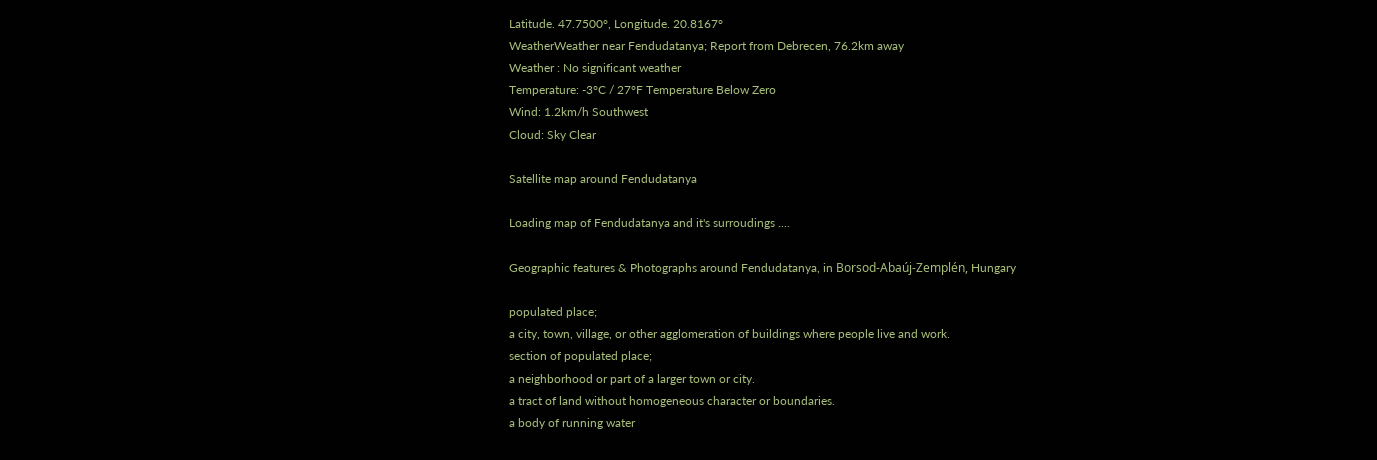Latitude. 47.7500°, Longitude. 20.8167°
WeatherWeather near Fendudatanya; Report from Debrecen, 76.2km away
Weather : No significant weather
Temperature: -3°C / 27°F Temperature Below Zero
Wind: 1.2km/h Southwest
Cloud: Sky Clear

Satellite map around Fendudatanya

Loading map of Fendudatanya and it's surroudings ....

Geographic features & Photographs around Fendudatanya, in Borsod-Abaúj-Zemplén, Hungary

populated place;
a city, town, village, or other agglomeration of buildings where people live and work.
section of populated place;
a neighborhood or part of a larger town or city.
a tract of land without homogeneous character or boundaries.
a body of running water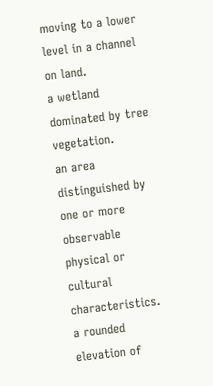moving to a lower level in a channel on land.
a wetland dominated by tree vegetation.
an area distinguished by one or more observable physical or cultural characteristics.
a rounded elevation of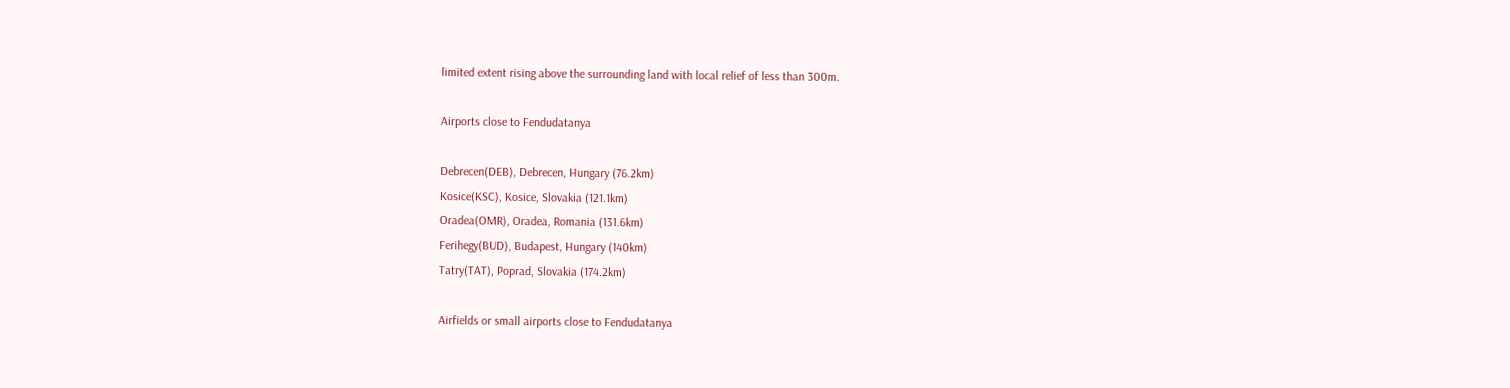limited extent rising above the surrounding land with local relief of less than 300m.

Airports close to Fendudatanya

Debrecen(DEB), Debrecen, Hungary (76.2km)
Kosice(KSC), Kosice, Slovakia (121.1km)
Oradea(OMR), Oradea, Romania (131.6km)
Ferihegy(BUD), Budapest, Hungary (140km)
Tatry(TAT), Poprad, Slovakia (174.2km)

Airfields or small airports close to Fendudatanya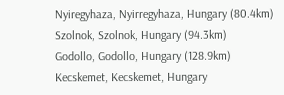Nyiregyhaza, Nyirregyhaza, Hungary (80.4km)
Szolnok, Szolnok, Hungary (94.3km)
Godollo, Godollo, Hungary (128.9km)
Kecskemet, Kecskemet, Hungary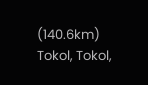(140.6km)
Tokol, Tokol,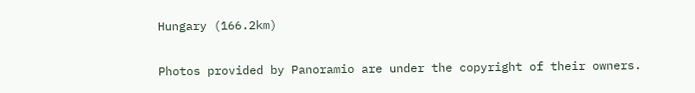Hungary (166.2km)

Photos provided by Panoramio are under the copyright of their owners.